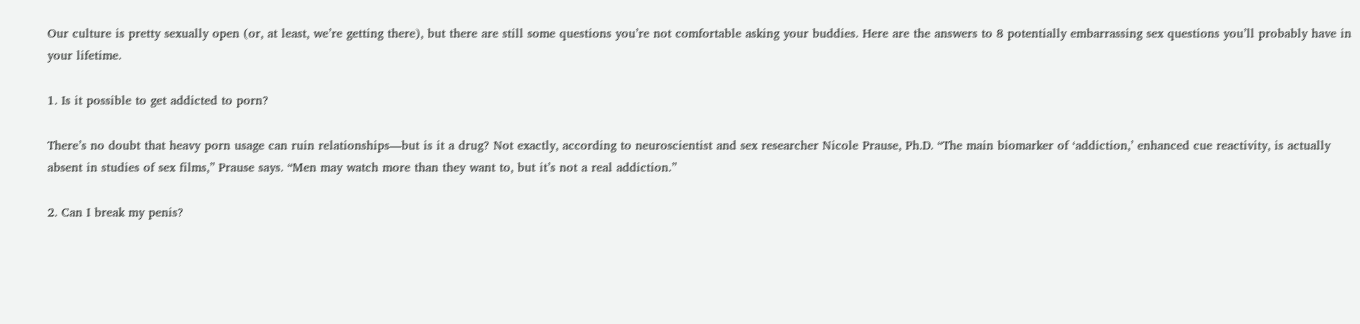Our culture is pretty sexually open (or, at least, we’re getting there), but there are still some questions you’re not comfortable asking your buddies. Here are the answers to 8 potentially embarrassing sex questions you’ll probably have in your lifetime.

1. Is it possible to get addicted to porn?

There’s no doubt that heavy porn usage can ruin relationships—but is it a drug? Not exactly, according to neuroscientist and sex researcher Nicole Prause, Ph.D. “The main biomarker of ‘addiction,’ enhanced cue reactivity, is actually absent in studies of sex films,” Prause says. “Men may watch more than they want to, but it’s not a real addiction.”

2. Can I break my penis?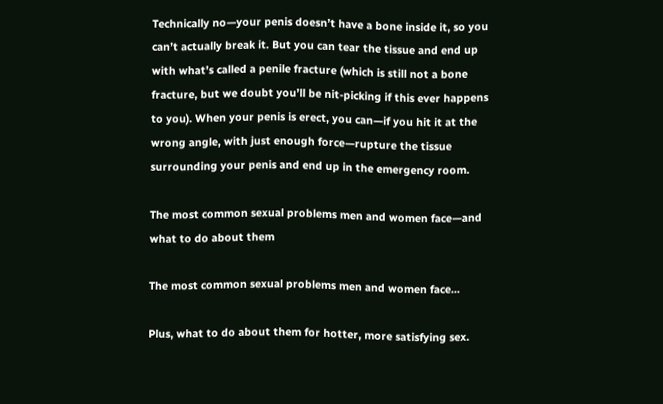Technically no—your penis doesn’t have a bone inside it, so you can’t actually break it. But you can tear the tissue and end up with what’s called a penile fracture (which is still not a bone fracture, but we doubt you’ll be nit-picking if this ever happens to you). When your penis is erect, you can—if you hit it at the wrong angle, with just enough force—rupture the tissue surrounding your penis and end up in the emergency room.

The most common sexual problems men and women face—and what to do about them

The most common sexual problems men and women face...

Plus, what to do about them for hotter, more satisfying sex.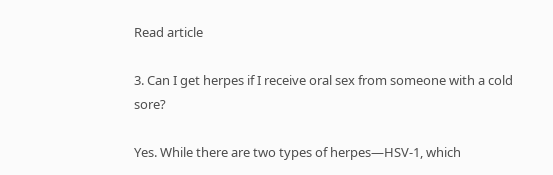Read article

3. Can I get herpes if I receive oral sex from someone with a cold sore?

Yes. While there are two types of herpes—HSV-1, which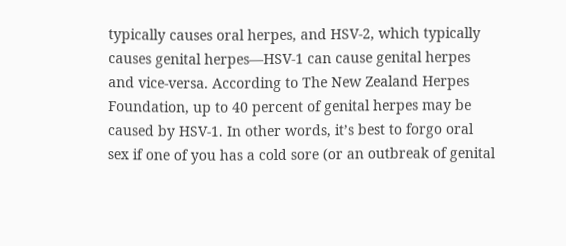typically causes oral herpes, and HSV-2, which typically causes genital herpes—HSV-1 can cause genital herpes and vice-versa. According to The New Zealand Herpes Foundation, up to 40 percent of genital herpes may be caused by HSV-1. In other words, it’s best to forgo oral sex if one of you has a cold sore (or an outbreak of genital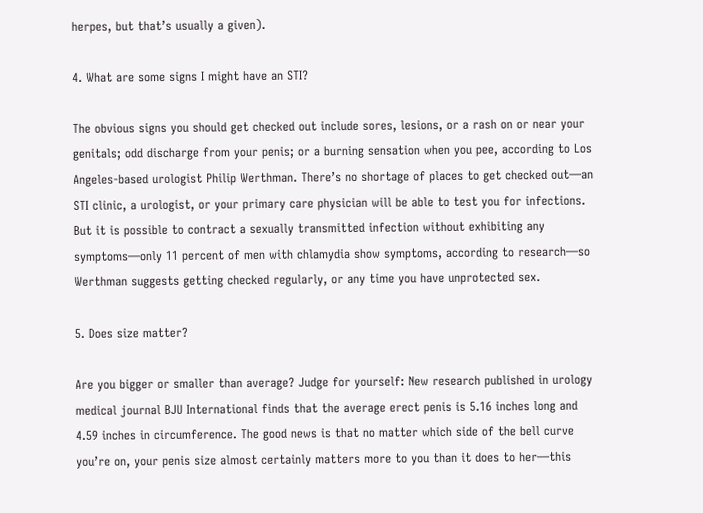herpes, but that’s usually a given).

4. What are some signs I might have an STI?

The obvious signs you should get checked out include sores, lesions, or a rash on or near your genitals; odd discharge from your penis; or a burning sensation when you pee, according to Los Angeles-based urologist Philip Werthman. There’s no shortage of places to get checked out—an STI clinic, a urologist, or your primary care physician will be able to test you for infections. But it is possible to contract a sexually transmitted infection without exhibiting any symptoms—only 11 percent of men with chlamydia show symptoms, according to research—so Werthman suggests getting checked regularly, or any time you have unprotected sex.

5. Does size matter?

Are you bigger or smaller than average? Judge for yourself: New research published in urology medical journal BJU International finds that the average erect penis is 5.16 inches long and 4.59 inches in circumference. The good news is that no matter which side of the bell curve you’re on, your penis size almost certainly matters more to you than it does to her—this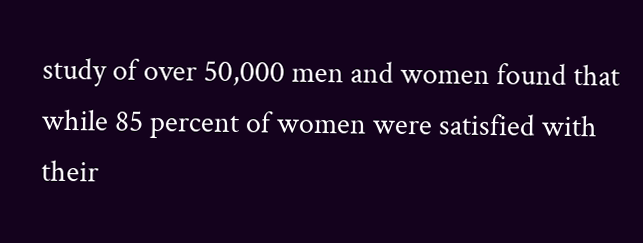study of over 50,000 men and women found that while 85 percent of women were satisfied with their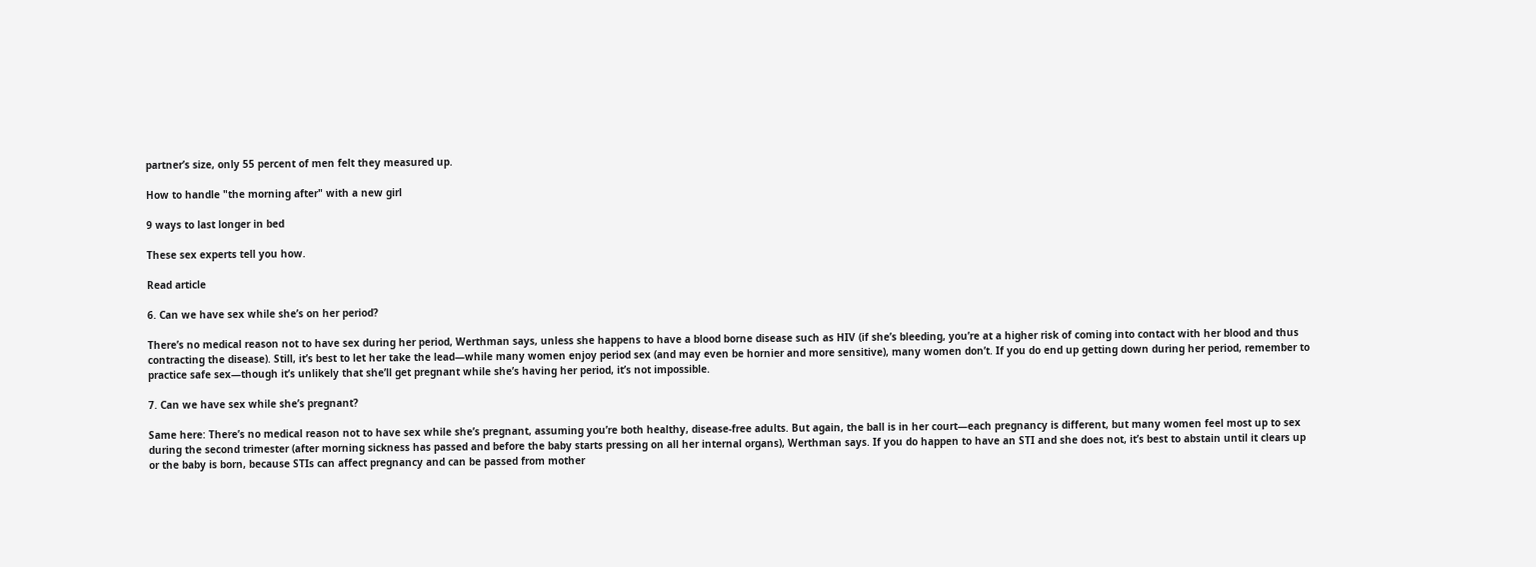partner’s size, only 55 percent of men felt they measured up.

How to handle "the morning after" with a new girl

9 ways to last longer in bed

These sex experts tell you how.

Read article

6. Can we have sex while she’s on her period?

There’s no medical reason not to have sex during her period, Werthman says, unless she happens to have a blood borne disease such as HIV (if she’s bleeding, you’re at a higher risk of coming into contact with her blood and thus contracting the disease). Still, it’s best to let her take the lead—while many women enjoy period sex (and may even be hornier and more sensitive), many women don’t. If you do end up getting down during her period, remember to practice safe sex—though it’s unlikely that she’ll get pregnant while she’s having her period, it’s not impossible.

7. Can we have sex while she’s pregnant?

Same here: There’s no medical reason not to have sex while she’s pregnant, assuming you’re both healthy, disease-free adults. But again, the ball is in her court—each pregnancy is different, but many women feel most up to sex during the second trimester (after morning sickness has passed and before the baby starts pressing on all her internal organs), Werthman says. If you do happen to have an STI and she does not, it’s best to abstain until it clears up or the baby is born, because STIs can affect pregnancy and can be passed from mother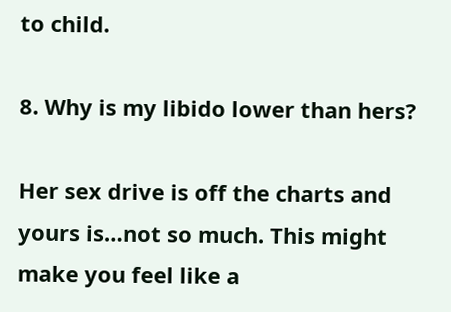to child.

8. Why is my libido lower than hers?

Her sex drive is off the charts and yours is…not so much. This might make you feel like a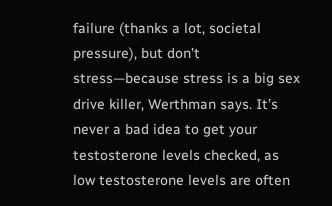failure (thanks a lot, societal pressure), but don’t stress—because stress is a big sex drive killer, Werthman says. It’s never a bad idea to get your testosterone levels checked, as low testosterone levels are often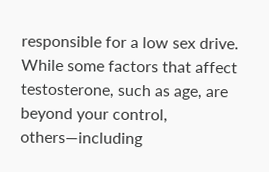responsible for a low sex drive. While some factors that affect testosterone, such as age, are beyond your control, others—including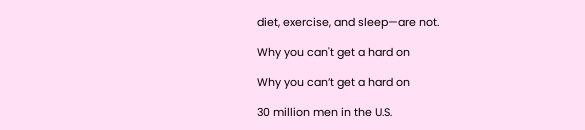diet, exercise, and sleep—are not.

Why you can't get a hard on

Why you can’t get a hard on

30 million men in the U.S.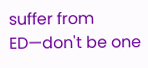suffer from ED—don't be one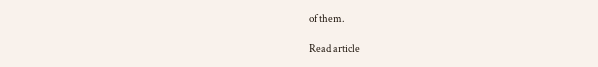of them.

Read article